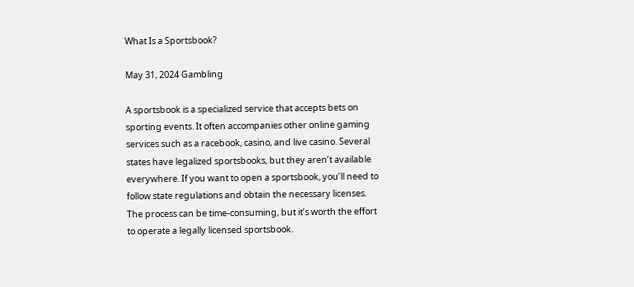What Is a Sportsbook?

May 31, 2024 Gambling

A sportsbook is a specialized service that accepts bets on sporting events. It often accompanies other online gaming services such as a racebook, casino, and live casino. Several states have legalized sportsbooks, but they aren’t available everywhere. If you want to open a sportsbook, you’ll need to follow state regulations and obtain the necessary licenses. The process can be time-consuming, but it’s worth the effort to operate a legally licensed sportsbook.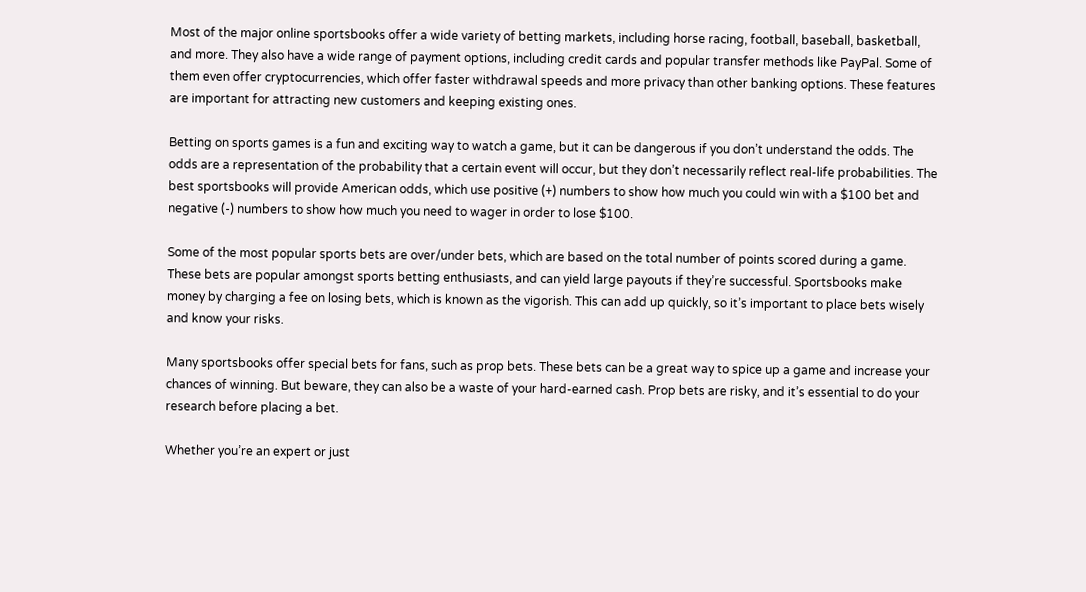Most of the major online sportsbooks offer a wide variety of betting markets, including horse racing, football, baseball, basketball, and more. They also have a wide range of payment options, including credit cards and popular transfer methods like PayPal. Some of them even offer cryptocurrencies, which offer faster withdrawal speeds and more privacy than other banking options. These features are important for attracting new customers and keeping existing ones.

Betting on sports games is a fun and exciting way to watch a game, but it can be dangerous if you don’t understand the odds. The odds are a representation of the probability that a certain event will occur, but they don’t necessarily reflect real-life probabilities. The best sportsbooks will provide American odds, which use positive (+) numbers to show how much you could win with a $100 bet and negative (-) numbers to show how much you need to wager in order to lose $100.

Some of the most popular sports bets are over/under bets, which are based on the total number of points scored during a game. These bets are popular amongst sports betting enthusiasts, and can yield large payouts if they’re successful. Sportsbooks make money by charging a fee on losing bets, which is known as the vigorish. This can add up quickly, so it’s important to place bets wisely and know your risks.

Many sportsbooks offer special bets for fans, such as prop bets. These bets can be a great way to spice up a game and increase your chances of winning. But beware, they can also be a waste of your hard-earned cash. Prop bets are risky, and it’s essential to do your research before placing a bet.

Whether you’re an expert or just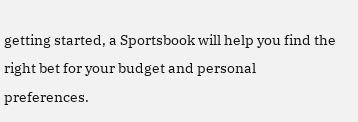getting started, a Sportsbook will help you find the right bet for your budget and personal preferences.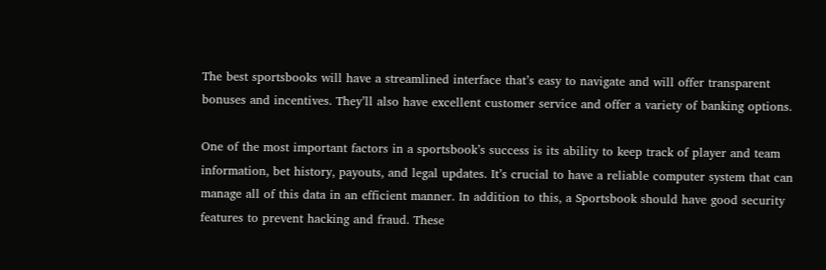The best sportsbooks will have a streamlined interface that’s easy to navigate and will offer transparent bonuses and incentives. They’ll also have excellent customer service and offer a variety of banking options.

One of the most important factors in a sportsbook’s success is its ability to keep track of player and team information, bet history, payouts, and legal updates. It’s crucial to have a reliable computer system that can manage all of this data in an efficient manner. In addition to this, a Sportsbook should have good security features to prevent hacking and fraud. These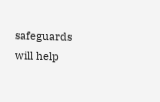safeguards will help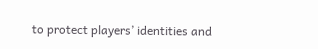to protect players’ identities and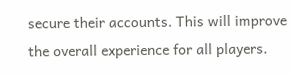secure their accounts. This will improve the overall experience for all players.